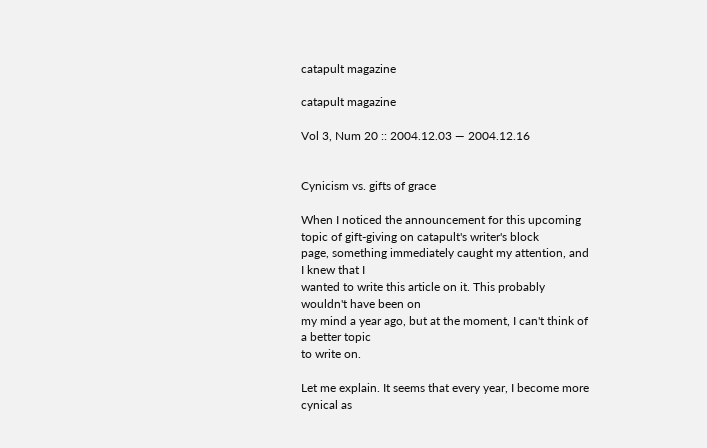catapult magazine

catapult magazine

Vol 3, Num 20 :: 2004.12.03 — 2004.12.16


Cynicism vs. gifts of grace

When I noticed the announcement for this upcoming topic of gift-giving on catapult's writer's block
page, something immediately caught my attention, and I knew that I
wanted to write this article on it. This probably wouldn't have been on
my mind a year ago, but at the moment, I can't think of a better topic
to write on.

Let me explain. It seems that every year, I become more cynical as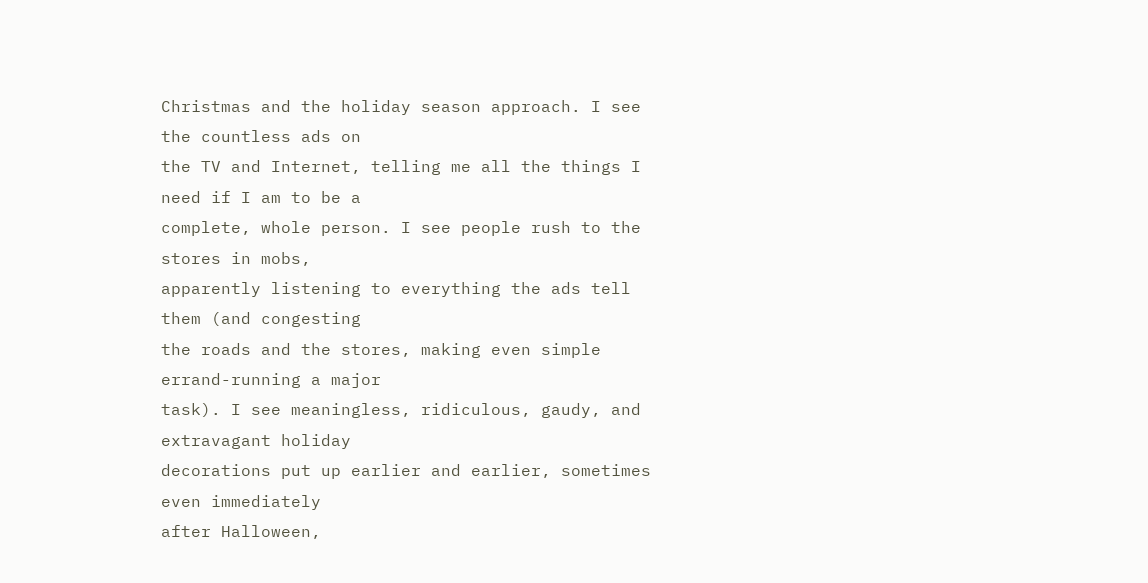Christmas and the holiday season approach. I see the countless ads on
the TV and Internet, telling me all the things I need if I am to be a
complete, whole person. I see people rush to the stores in mobs,
apparently listening to everything the ads tell them (and congesting
the roads and the stores, making even simple errand-running a major
task). I see meaningless, ridiculous, gaudy, and extravagant holiday
decorations put up earlier and earlier, sometimes even immediately
after Halloween,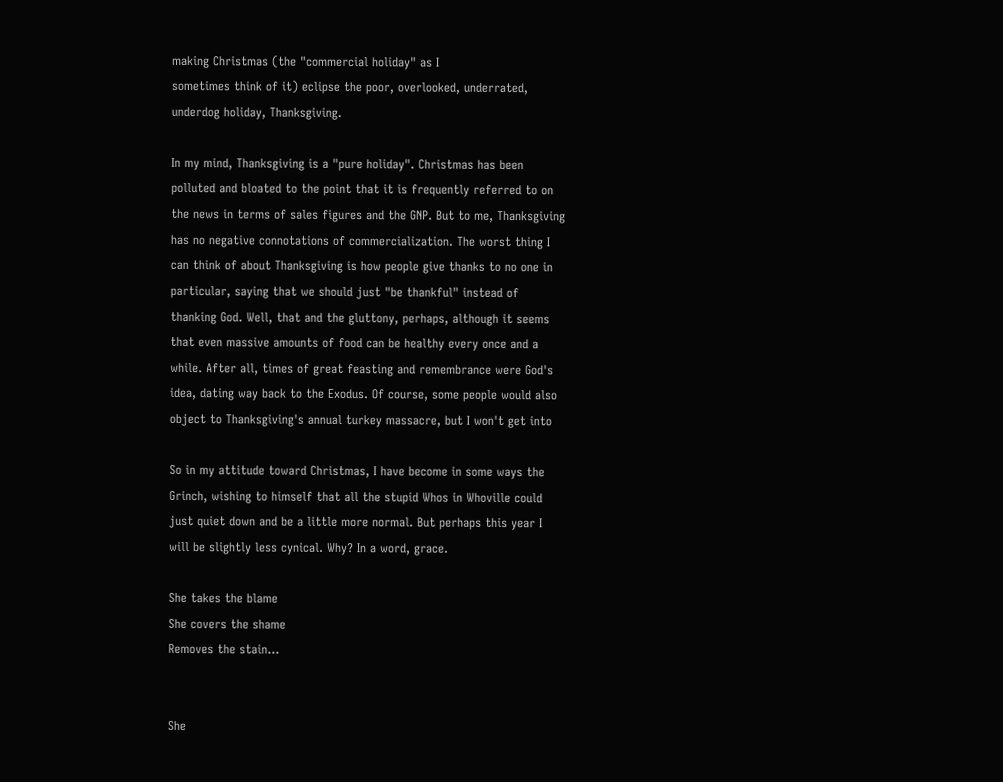making Christmas (the "commercial holiday" as I
sometimes think of it) eclipse the poor, overlooked, underrated,
underdog holiday, Thanksgiving.

In my mind, Thanksgiving is a "pure holiday". Christmas has been
polluted and bloated to the point that it is frequently referred to on
the news in terms of sales figures and the GNP. But to me, Thanksgiving
has no negative connotations of commercialization. The worst thing I
can think of about Thanksgiving is how people give thanks to no one in
particular, saying that we should just "be thankful" instead of
thanking God. Well, that and the gluttony, perhaps, although it seems
that even massive amounts of food can be healthy every once and a
while. After all, times of great feasting and remembrance were God's
idea, dating way back to the Exodus. Of course, some people would also
object to Thanksgiving's annual turkey massacre, but I won't get into

So in my attitude toward Christmas, I have become in some ways the
Grinch, wishing to himself that all the stupid Whos in Whoville could
just quiet down and be a little more normal. But perhaps this year I
will be slightly less cynical. Why? In a word, grace.

She takes the blame
She covers the shame
Removes the stain…


She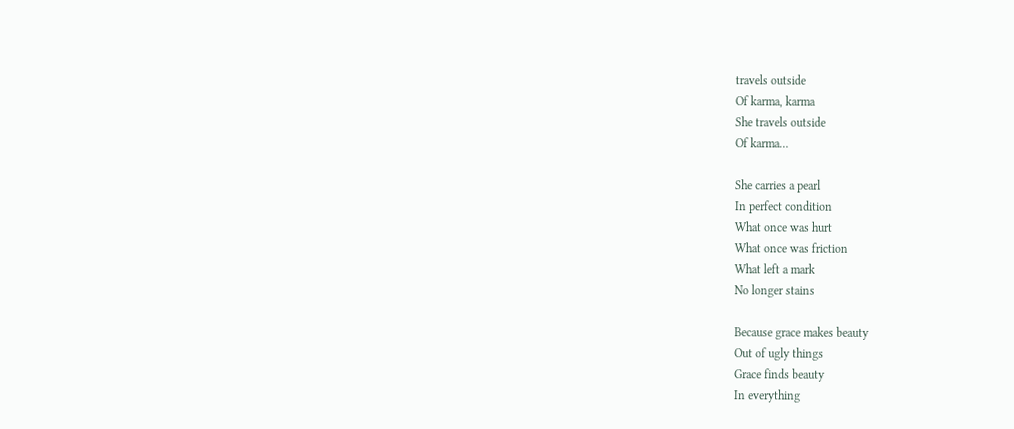travels outside
Of karma, karma
She travels outside
Of karma…

She carries a pearl
In perfect condition
What once was hurt
What once was friction
What left a mark
No longer stains

Because grace makes beauty
Out of ugly things
Grace finds beauty
In everything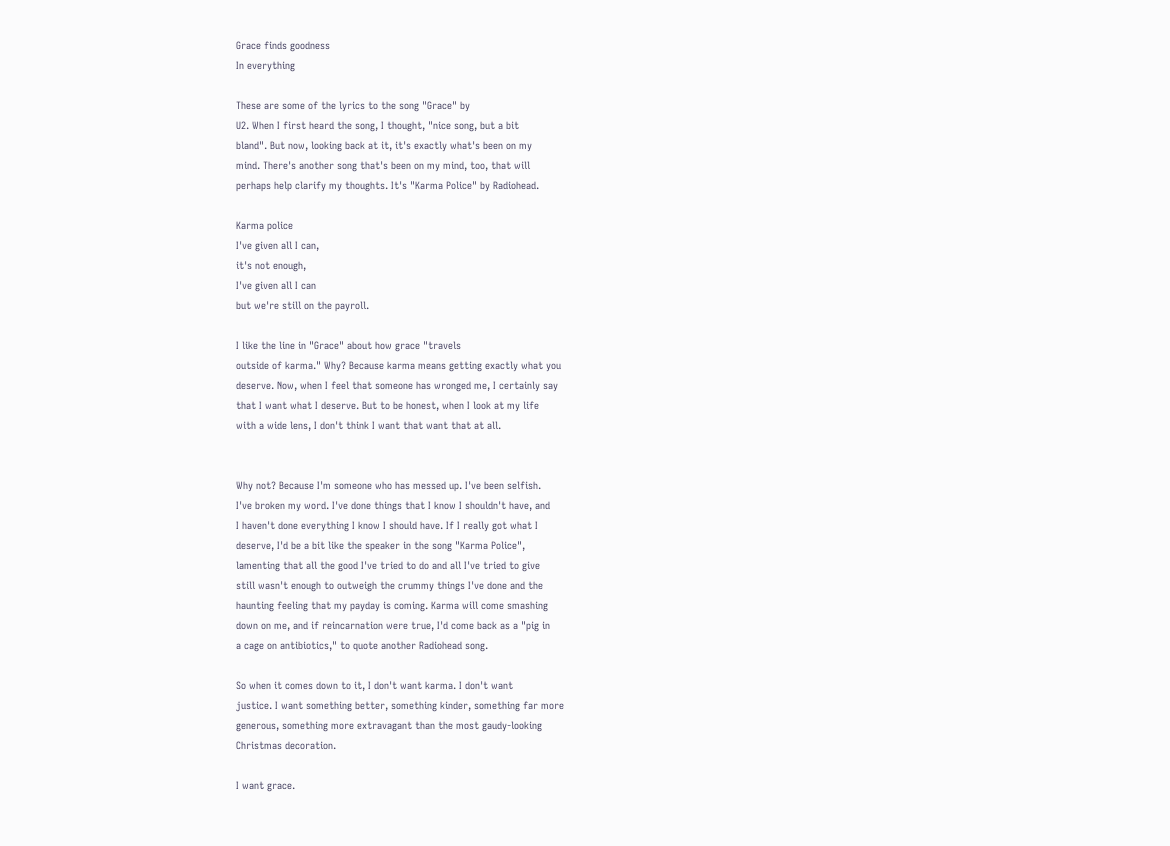Grace finds goodness
In everything

These are some of the lyrics to the song "Grace" by
U2. When I first heard the song, I thought, "nice song, but a bit
bland". But now, looking back at it, it's exactly what's been on my
mind. There's another song that's been on my mind, too, that will
perhaps help clarify my thoughts. It's "Karma Police" by Radiohead.

Karma police
I've given all I can,
it's not enough,
I've given all I can
but we're still on the payroll.

I like the line in "Grace" about how grace "travels
outside of karma." Why? Because karma means getting exactly what you
deserve. Now, when I feel that someone has wronged me, I certainly say
that I want what I deserve. But to be honest, when I look at my life
with a wide lens, I don't think I want that want that at all.


Why not? Because I'm someone who has messed up. I've been selfish.
I've broken my word. I've done things that I know I shouldn't have, and
I haven't done everything I know I should have. If I really got what I
deserve, I'd be a bit like the speaker in the song "Karma Police",
lamenting that all the good I've tried to do and all I've tried to give
still wasn't enough to outweigh the crummy things I've done and the
haunting feeling that my payday is coming. Karma will come smashing
down on me, and if reincarnation were true, I'd come back as a "pig in
a cage on antibiotics," to quote another Radiohead song.

So when it comes down to it, I don't want karma. I don't want
justice. I want something better, something kinder, something far more
generous, something more extravagant than the most gaudy-looking
Christmas decoration.

I want grace.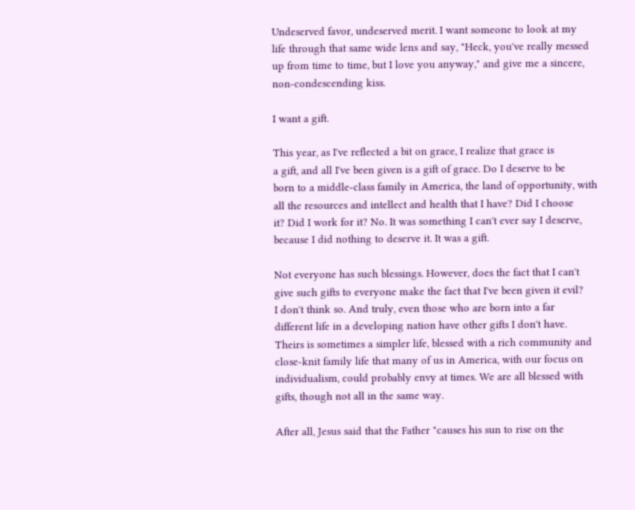Undeserved favor, undeserved merit. I want someone to look at my
life through that same wide lens and say, "Heck, you've really messed
up from time to time, but I love you anyway," and give me a sincere,
non-condescending kiss.

I want a gift.

This year, as I've reflected a bit on grace, I realize that grace is
a gift, and all I've been given is a gift of grace. Do I deserve to be
born to a middle-class family in America, the land of opportunity, with
all the resources and intellect and health that I have? Did I choose
it? Did I work for it? No. It was something I can't ever say I deserve,
because I did nothing to deserve it. It was a gift.

Not everyone has such blessings. However, does the fact that I can't
give such gifts to everyone make the fact that I've been given it evil?
I don't think so. And truly, even those who are born into a far
different life in a developing nation have other gifts I don't have.
Theirs is sometimes a simpler life, blessed with a rich community and
close-knit family life that many of us in America, with our focus on
individualism, could probably envy at times. We are all blessed with
gifts, though not all in the same way.

After all, Jesus said that the Father "causes his sun to rise on the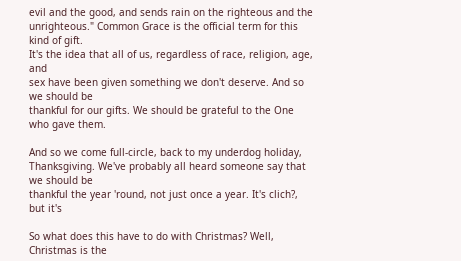evil and the good, and sends rain on the righteous and the
unrighteous." Common Grace is the official term for this kind of gift.
It's the idea that all of us, regardless of race, religion, age, and
sex have been given something we don't deserve. And so we should be
thankful for our gifts. We should be grateful to the One who gave them.

And so we come full-circle, back to my underdog holiday,
Thanksgiving. We've probably all heard someone say that we should be
thankful the year 'round, not just once a year. It's clich?, but it's

So what does this have to do with Christmas? Well, Christmas is the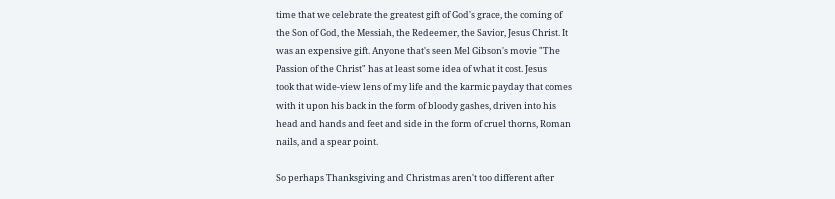time that we celebrate the greatest gift of God's grace, the coming of
the Son of God, the Messiah, the Redeemer, the Savior, Jesus Christ. It
was an expensive gift. Anyone that's seen Mel Gibson's movie "The
Passion of the Christ" has at least some idea of what it cost. Jesus
took that wide-view lens of my life and the karmic payday that comes
with it upon his back in the form of bloody gashes, driven into his
head and hands and feet and side in the form of cruel thorns, Roman
nails, and a spear point.

So perhaps Thanksgiving and Christmas aren't too different after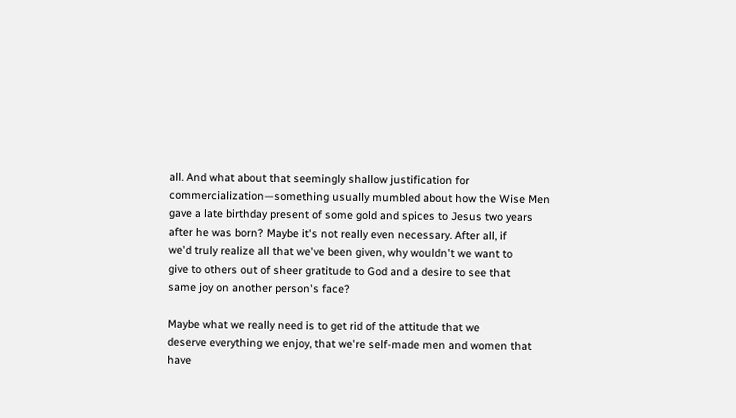all. And what about that seemingly shallow justification for
commercialization—something usually mumbled about how the Wise Men
gave a late birthday present of some gold and spices to Jesus two years
after he was born? Maybe it's not really even necessary. After all, if
we'd truly realize all that we've been given, why wouldn't we want to
give to others out of sheer gratitude to God and a desire to see that
same joy on another person's face?

Maybe what we really need is to get rid of the attitude that we
deserve everything we enjoy, that we're self-made men and women that
have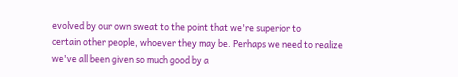evolved by our own sweat to the point that we're superior to
certain other people, whoever they may be. Perhaps we need to realize
we've all been given so much good by a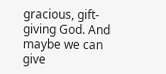gracious, gift-giving God. And
maybe we can give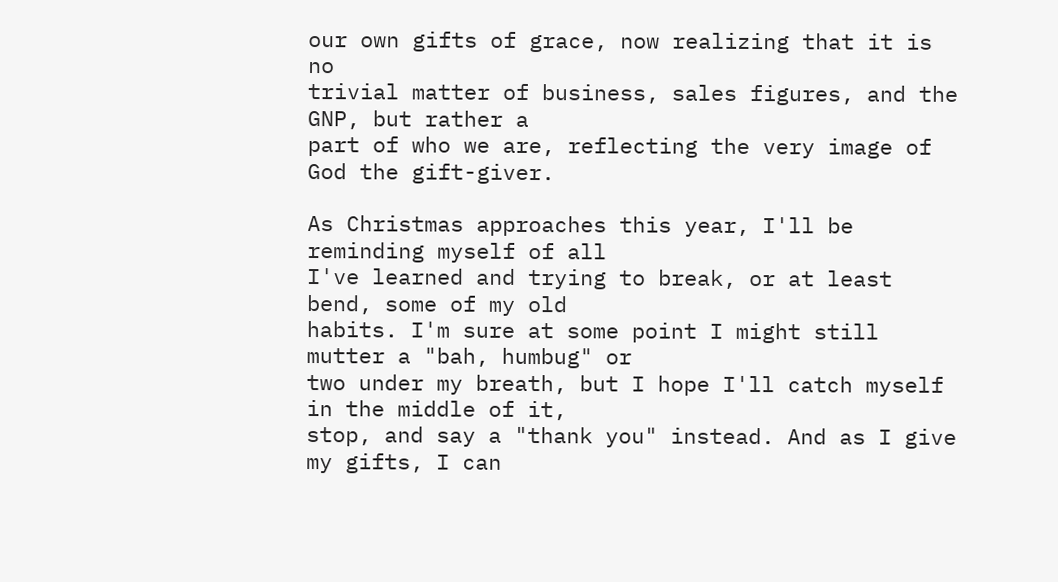our own gifts of grace, now realizing that it is no
trivial matter of business, sales figures, and the GNP, but rather a
part of who we are, reflecting the very image of God the gift-giver.

As Christmas approaches this year, I'll be reminding myself of all
I've learned and trying to break, or at least bend, some of my old
habits. I'm sure at some point I might still mutter a "bah, humbug" or
two under my breath, but I hope I'll catch myself in the middle of it,
stop, and say a "thank you" instead. And as I give my gifts, I can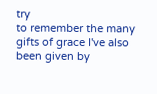try
to remember the many gifts of grace I've also been given by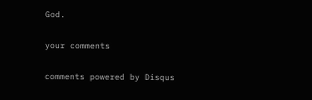God.

your comments

comments powered by Disqus